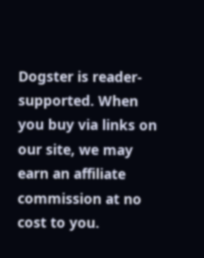Dogster is reader-supported. When you buy via links on our site, we may earn an affiliate commission at no cost to you.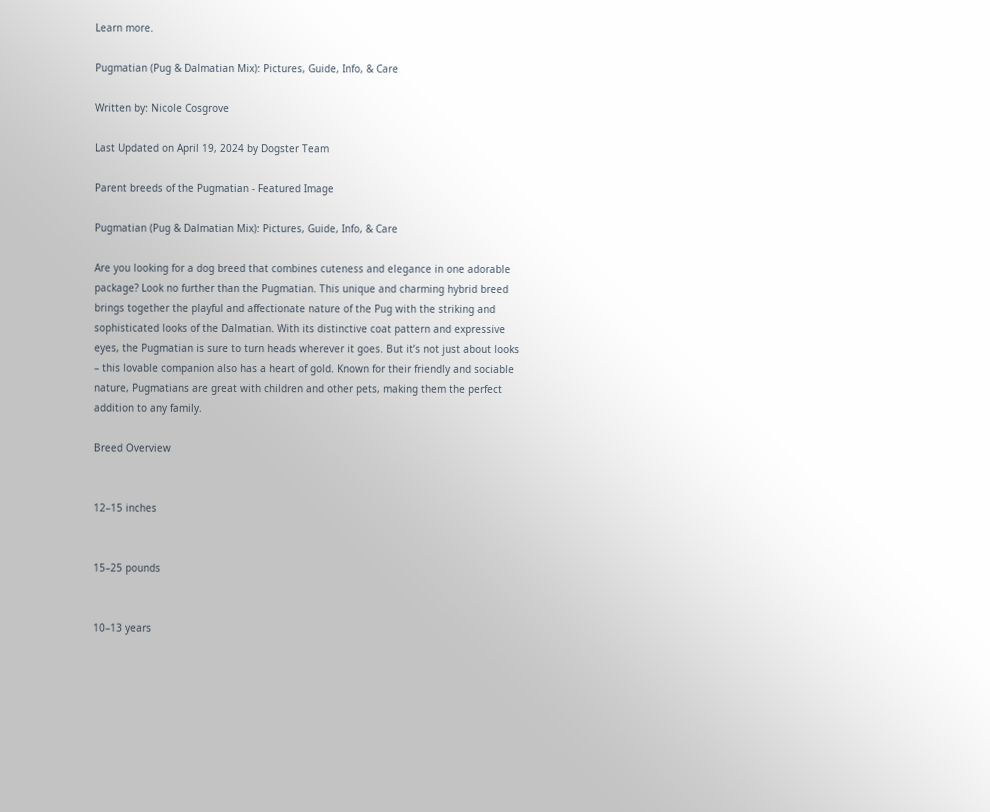Learn more.

Pugmatian (Pug & Dalmatian Mix): Pictures, Guide, Info, & Care

Written by: Nicole Cosgrove

Last Updated on April 19, 2024 by Dogster Team

Parent breeds of the Pugmatian - Featured Image

Pugmatian (Pug & Dalmatian Mix): Pictures, Guide, Info, & Care

Are you looking for a dog breed that combines cuteness and elegance in one adorable package? Look no further than the Pugmatian. This unique and charming hybrid breed brings together the playful and affectionate nature of the Pug with the striking and sophisticated looks of the Dalmatian. With its distinctive coat pattern and expressive eyes, the Pugmatian is sure to turn heads wherever it goes. But it’s not just about looks – this lovable companion also has a heart of gold. Known for their friendly and sociable nature, Pugmatians are great with children and other pets, making them the perfect addition to any family.

Breed Overview


12–15 inches


15–25 pounds


10–13 years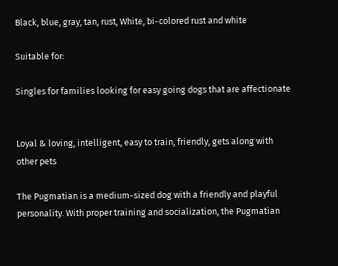Black, blue, gray, tan, rust, White, bi-colored rust and white

Suitable for:

Singles for families looking for easy going dogs that are affectionate


Loyal & loving, intelligent, easy to train, friendly, gets along with other pets

The Pugmatian is a medium-sized dog with a friendly and playful personality. With proper training and socialization, the Pugmatian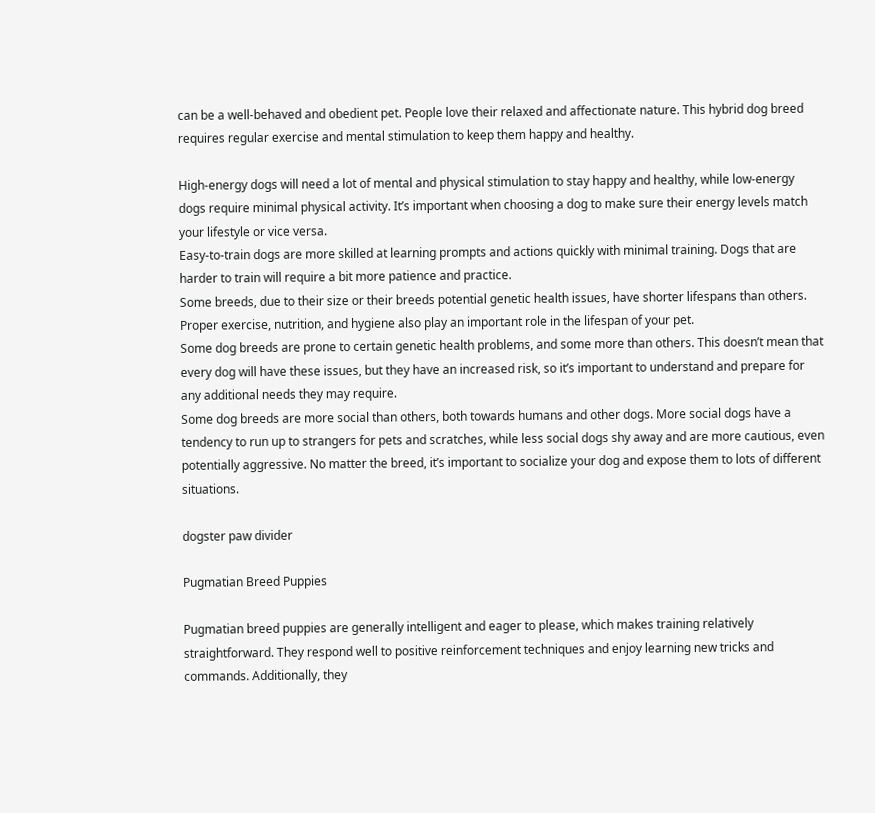can be a well-behaved and obedient pet. People love their relaxed and affectionate nature. This hybrid dog breed requires regular exercise and mental stimulation to keep them happy and healthy.

High-energy dogs will need a lot of mental and physical stimulation to stay happy and healthy, while low-energy dogs require minimal physical activity. It’s important when choosing a dog to make sure their energy levels match your lifestyle or vice versa.
Easy-to-train dogs are more skilled at learning prompts and actions quickly with minimal training. Dogs that are harder to train will require a bit more patience and practice.
Some breeds, due to their size or their breeds potential genetic health issues, have shorter lifespans than others. Proper exercise, nutrition, and hygiene also play an important role in the lifespan of your pet.
Some dog breeds are prone to certain genetic health problems, and some more than others. This doesn’t mean that every dog will have these issues, but they have an increased risk, so it’s important to understand and prepare for any additional needs they may require.
Some dog breeds are more social than others, both towards humans and other dogs. More social dogs have a tendency to run up to strangers for pets and scratches, while less social dogs shy away and are more cautious, even potentially aggressive. No matter the breed, it’s important to socialize your dog and expose them to lots of different situations.

dogster paw divider

Pugmatian Breed Puppies

Pugmatian breed puppies are generally intelligent and eager to please, which makes training relatively straightforward. They respond well to positive reinforcement techniques and enjoy learning new tricks and commands. Additionally, they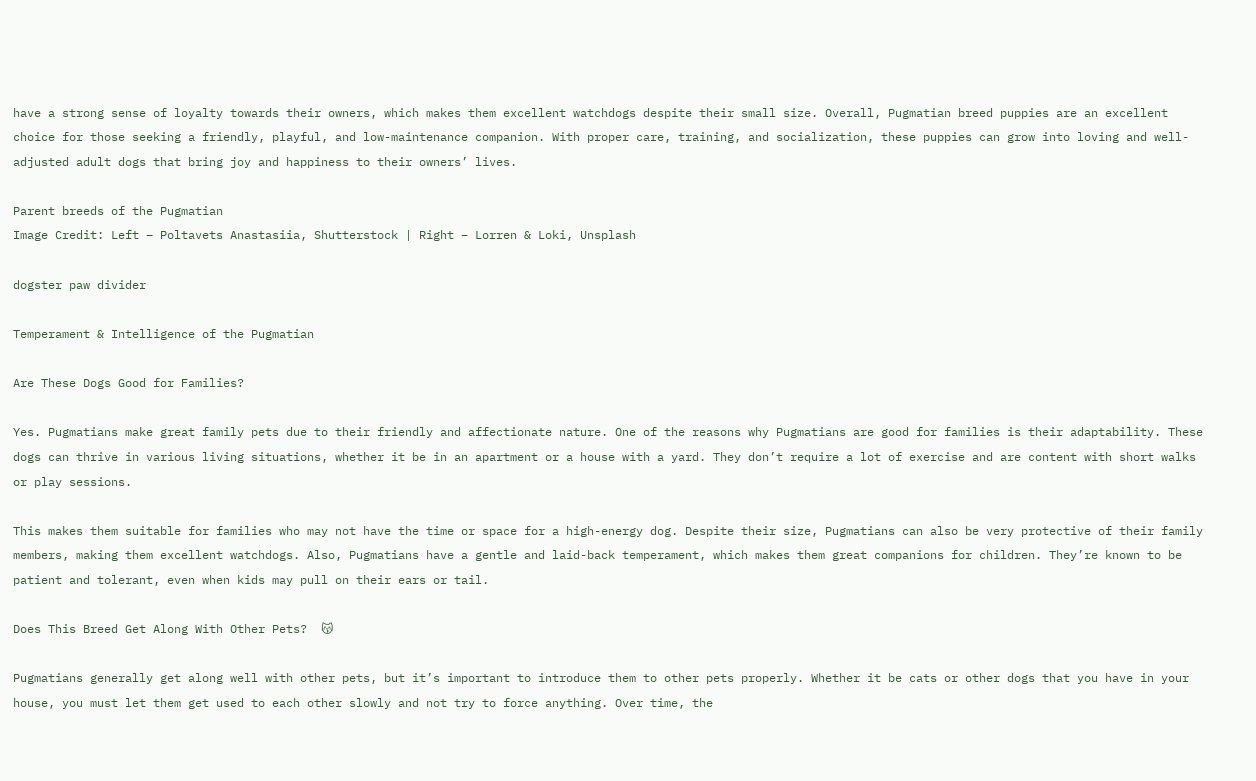have a strong sense of loyalty towards their owners, which makes them excellent watchdogs despite their small size. Overall, Pugmatian breed puppies are an excellent choice for those seeking a friendly, playful, and low-maintenance companion. With proper care, training, and socialization, these puppies can grow into loving and well-adjusted adult dogs that bring joy and happiness to their owners’ lives.

Parent breeds of the Pugmatian
Image Credit: Left – Poltavets Anastasiia, Shutterstock | Right – Lorren & Loki, Unsplash

dogster paw divider

Temperament & Intelligence of the Pugmatian

Are These Dogs Good for Families?

Yes. Pugmatians make great family pets due to their friendly and affectionate nature. One of the reasons why Pugmatians are good for families is their adaptability. These dogs can thrive in various living situations, whether it be in an apartment or a house with a yard. They don’t require a lot of exercise and are content with short walks or play sessions.

This makes them suitable for families who may not have the time or space for a high-energy dog. Despite their size, Pugmatians can also be very protective of their family members, making them excellent watchdogs. Also, Pugmatians have a gentle and laid-back temperament, which makes them great companions for children. They’re known to be patient and tolerant, even when kids may pull on their ears or tail.

Does This Breed Get Along With Other Pets?  😽

Pugmatians generally get along well with other pets, but it’s important to introduce them to other pets properly. Whether it be cats or other dogs that you have in your house, you must let them get used to each other slowly and not try to force anything. Over time, the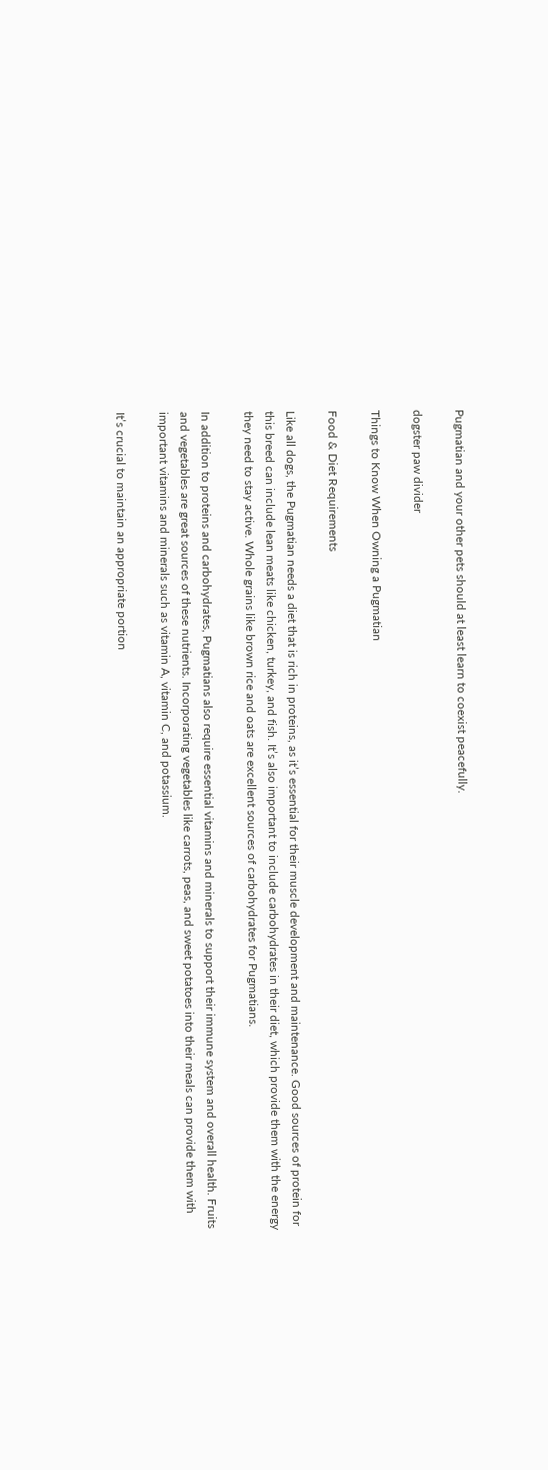Pugmatian and your other pets should at least learn to coexist peacefully.

dogster paw divider

Things to Know When Owning a Pugmatian

Food & Diet Requirements

Like all dogs, the Pugmatian needs a diet that is rich in proteins, as it’s essential for their muscle development and maintenance. Good sources of protein for this breed can include lean meats like chicken, turkey, and fish. It’s also important to include carbohydrates in their diet, which provide them with the energy they need to stay active. Whole grains like brown rice and oats are excellent sources of carbohydrates for Pugmatians.

In addition to proteins and carbohydrates, Pugmatians also require essential vitamins and minerals to support their immune system and overall health. Fruits and vegetables are great sources of these nutrients. Incorporating vegetables like carrots, peas, and sweet potatoes into their meals can provide them with important vitamins and minerals such as vitamin A, vitamin C, and potassium.

It’s crucial to maintain an appropriate portion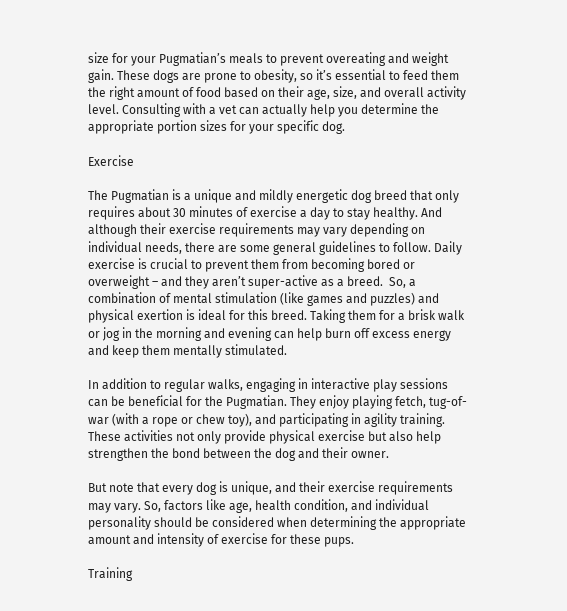size for your Pugmatian’s meals to prevent overeating and weight gain. These dogs are prone to obesity, so it’s essential to feed them the right amount of food based on their age, size, and overall activity level. Consulting with a vet can actually help you determine the appropriate portion sizes for your specific dog.

Exercise

The Pugmatian is a unique and mildly energetic dog breed that only requires about 30 minutes of exercise a day to stay healthy. And although their exercise requirements may vary depending on individual needs, there are some general guidelines to follow. Daily exercise is crucial to prevent them from becoming bored or overweight – and they aren’t super-active as a breed.  So, a combination of mental stimulation (like games and puzzles) and physical exertion is ideal for this breed. Taking them for a brisk walk or jog in the morning and evening can help burn off excess energy and keep them mentally stimulated.

In addition to regular walks, engaging in interactive play sessions can be beneficial for the Pugmatian. They enjoy playing fetch, tug-of-war (with a rope or chew toy), and participating in agility training. These activities not only provide physical exercise but also help strengthen the bond between the dog and their owner.

But note that every dog is unique, and their exercise requirements may vary. So, factors like age, health condition, and individual personality should be considered when determining the appropriate amount and intensity of exercise for these pups.

Training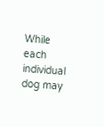While each individual dog may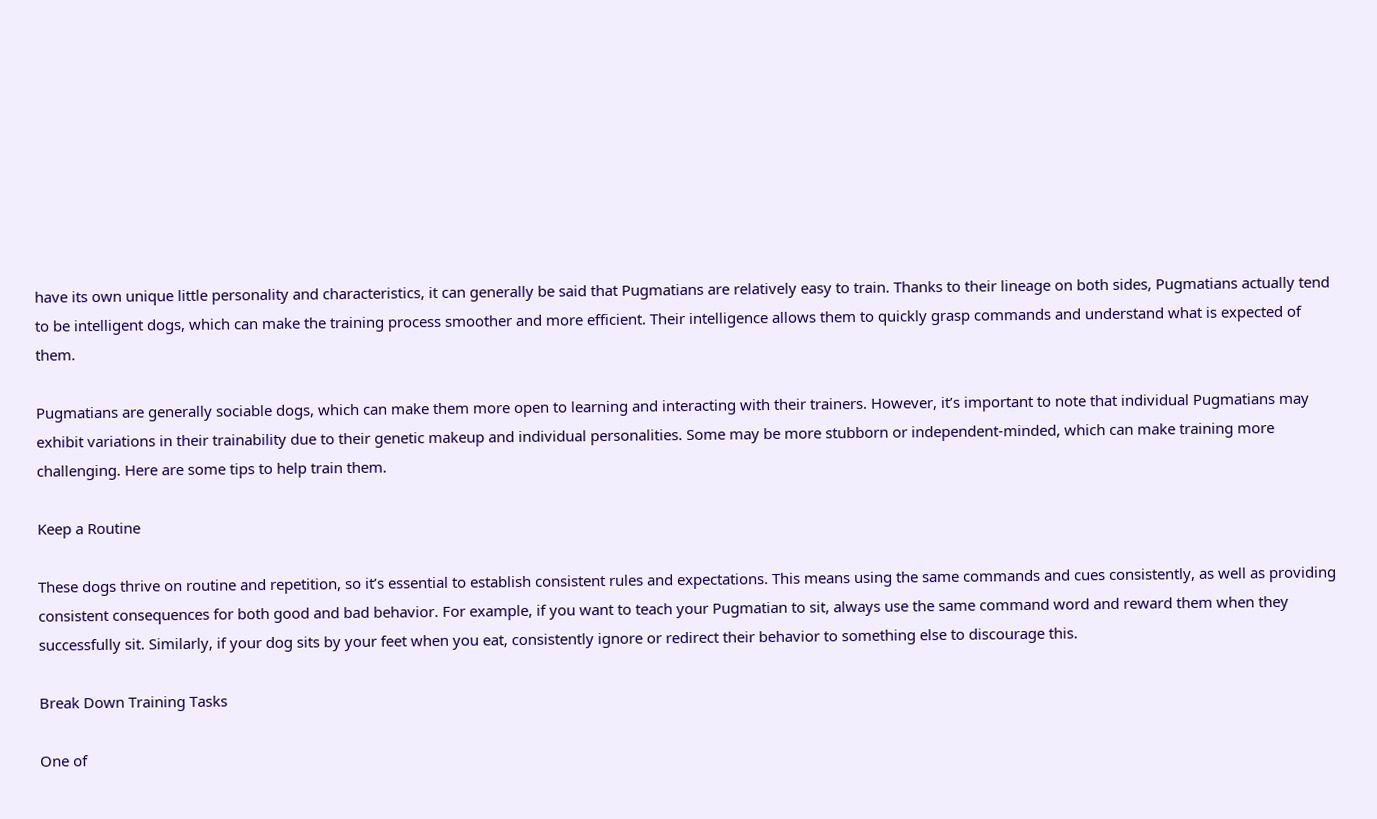have its own unique little personality and characteristics, it can generally be said that Pugmatians are relatively easy to train. Thanks to their lineage on both sides, Pugmatians actually tend to be intelligent dogs, which can make the training process smoother and more efficient. Their intelligence allows them to quickly grasp commands and understand what is expected of them.

Pugmatians are generally sociable dogs, which can make them more open to learning and interacting with their trainers. However, it’s important to note that individual Pugmatians may exhibit variations in their trainability due to their genetic makeup and individual personalities. Some may be more stubborn or independent-minded, which can make training more challenging. Here are some tips to help train them.

Keep a Routine

These dogs thrive on routine and repetition, so it’s essential to establish consistent rules and expectations. This means using the same commands and cues consistently, as well as providing consistent consequences for both good and bad behavior. For example, if you want to teach your Pugmatian to sit, always use the same command word and reward them when they successfully sit. Similarly, if your dog sits by your feet when you eat, consistently ignore or redirect their behavior to something else to discourage this.

Break Down Training Tasks

One of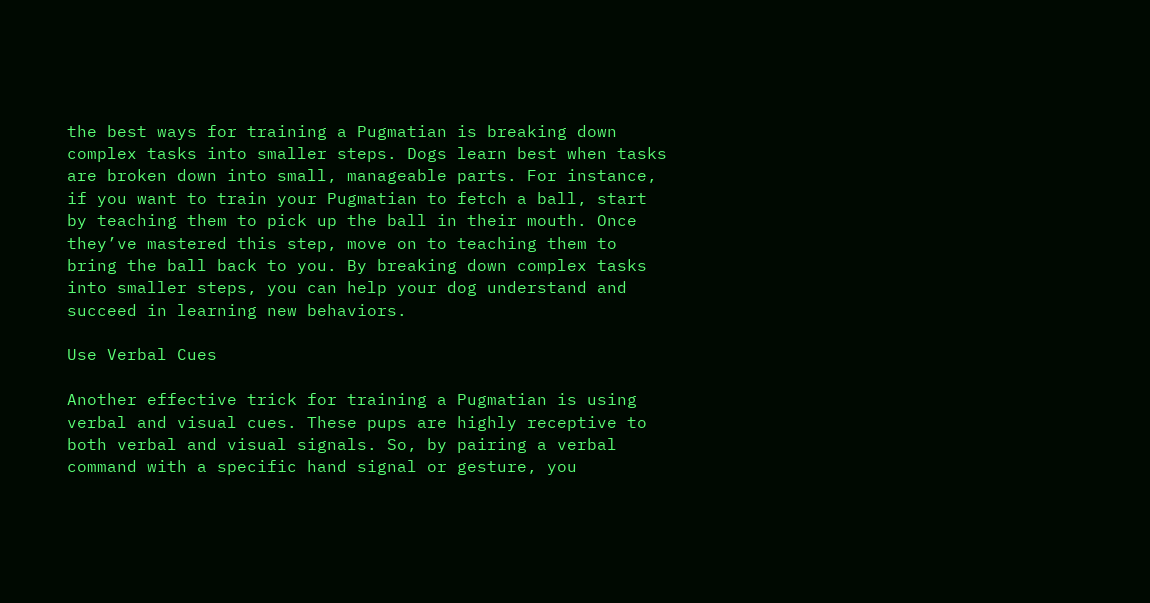the best ways for training a Pugmatian is breaking down complex tasks into smaller steps. Dogs learn best when tasks are broken down into small, manageable parts. For instance, if you want to train your Pugmatian to fetch a ball, start by teaching them to pick up the ball in their mouth. Once they’ve mastered this step, move on to teaching them to bring the ball back to you. By breaking down complex tasks into smaller steps, you can help your dog understand and succeed in learning new behaviors.

Use Verbal Cues

Another effective trick for training a Pugmatian is using verbal and visual cues. These pups are highly receptive to both verbal and visual signals. So, by pairing a verbal command with a specific hand signal or gesture, you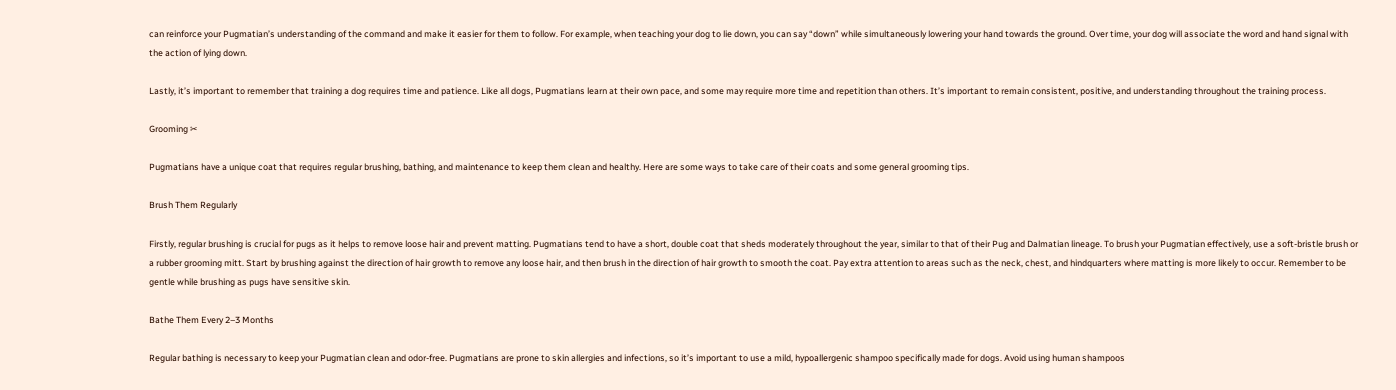can reinforce your Pugmatian’s understanding of the command and make it easier for them to follow. For example, when teaching your dog to lie down, you can say “down” while simultaneously lowering your hand towards the ground. Over time, your dog will associate the word and hand signal with the action of lying down.

Lastly, it’s important to remember that training a dog requires time and patience. Like all dogs, Pugmatians learn at their own pace, and some may require more time and repetition than others. It’s important to remain consistent, positive, and understanding throughout the training process.

Grooming ✂

Pugmatians have a unique coat that requires regular brushing, bathing, and maintenance to keep them clean and healthy. Here are some ways to take care of their coats and some general grooming tips.

Brush Them Regularly

Firstly, regular brushing is crucial for pugs as it helps to remove loose hair and prevent matting. Pugmatians tend to have a short, double coat that sheds moderately throughout the year, similar to that of their Pug and Dalmatian lineage. To brush your Pugmatian effectively, use a soft-bristle brush or a rubber grooming mitt. Start by brushing against the direction of hair growth to remove any loose hair, and then brush in the direction of hair growth to smooth the coat. Pay extra attention to areas such as the neck, chest, and hindquarters where matting is more likely to occur. Remember to be gentle while brushing as pugs have sensitive skin.

Bathe Them Every 2–3 Months

Regular bathing is necessary to keep your Pugmatian clean and odor-free. Pugmatians are prone to skin allergies and infections, so it’s important to use a mild, hypoallergenic shampoo specifically made for dogs. Avoid using human shampoos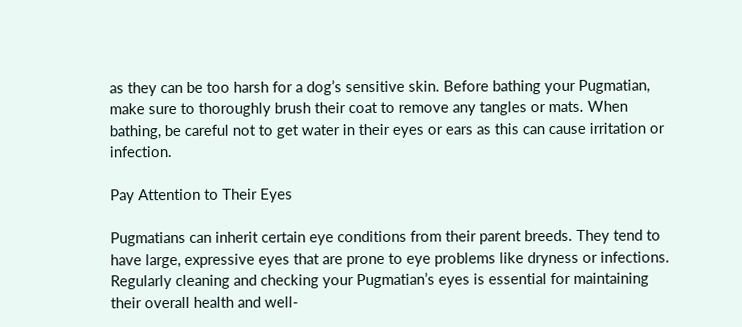as they can be too harsh for a dog’s sensitive skin. Before bathing your Pugmatian, make sure to thoroughly brush their coat to remove any tangles or mats. When bathing, be careful not to get water in their eyes or ears as this can cause irritation or infection.

Pay Attention to Their Eyes

Pugmatians can inherit certain eye conditions from their parent breeds. They tend to have large, expressive eyes that are prone to eye problems like dryness or infections. Regularly cleaning and checking your Pugmatian’s eyes is essential for maintaining their overall health and well-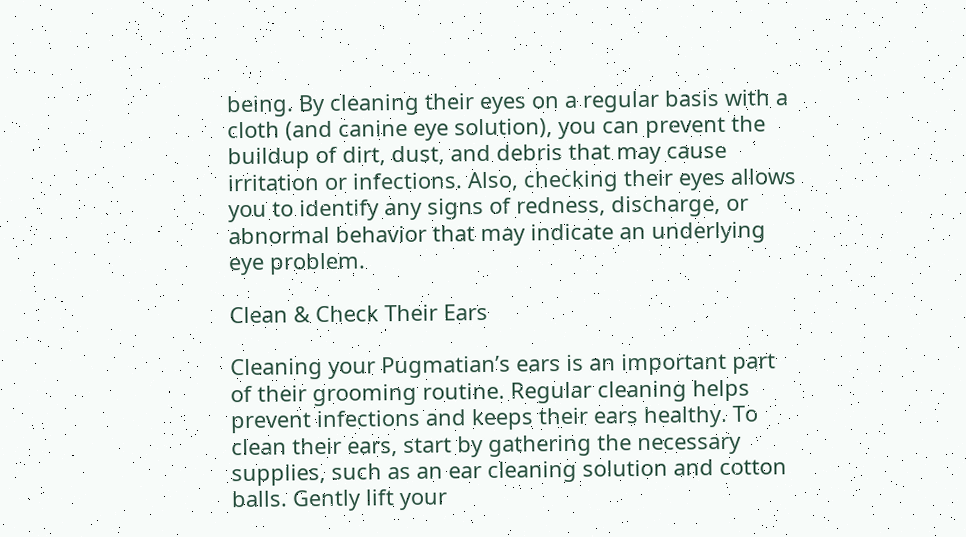being. By cleaning their eyes on a regular basis with a cloth (and canine eye solution), you can prevent the buildup of dirt, dust, and debris that may cause irritation or infections. Also, checking their eyes allows you to identify any signs of redness, discharge, or abnormal behavior that may indicate an underlying eye problem.

Clean & Check Their Ears

Cleaning your Pugmatian’s ears is an important part of their grooming routine. Regular cleaning helps prevent infections and keeps their ears healthy. To clean their ears, start by gathering the necessary supplies, such as an ear cleaning solution and cotton balls. Gently lift your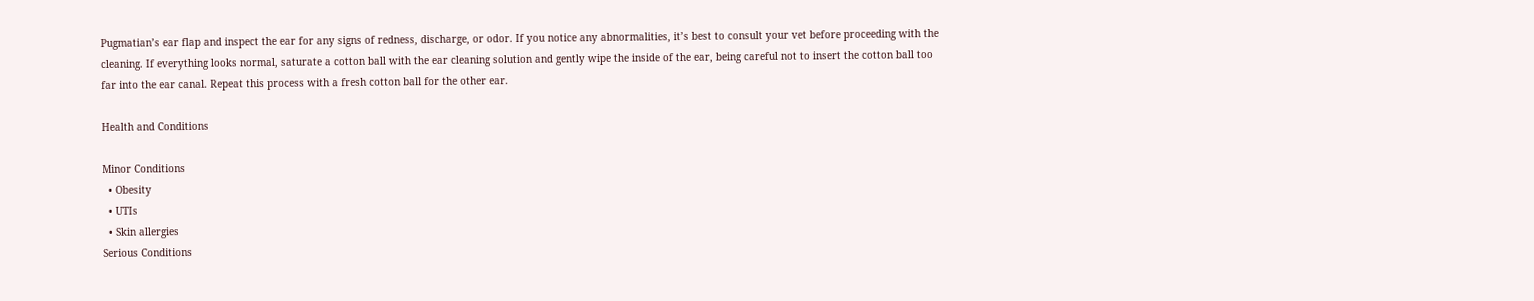Pugmatian’s ear flap and inspect the ear for any signs of redness, discharge, or odor. If you notice any abnormalities, it’s best to consult your vet before proceeding with the cleaning. If everything looks normal, saturate a cotton ball with the ear cleaning solution and gently wipe the inside of the ear, being careful not to insert the cotton ball too far into the ear canal. Repeat this process with a fresh cotton ball for the other ear.

Health and Conditions

Minor Conditions
  • Obesity
  • UTIs
  • Skin allergies
Serious Conditions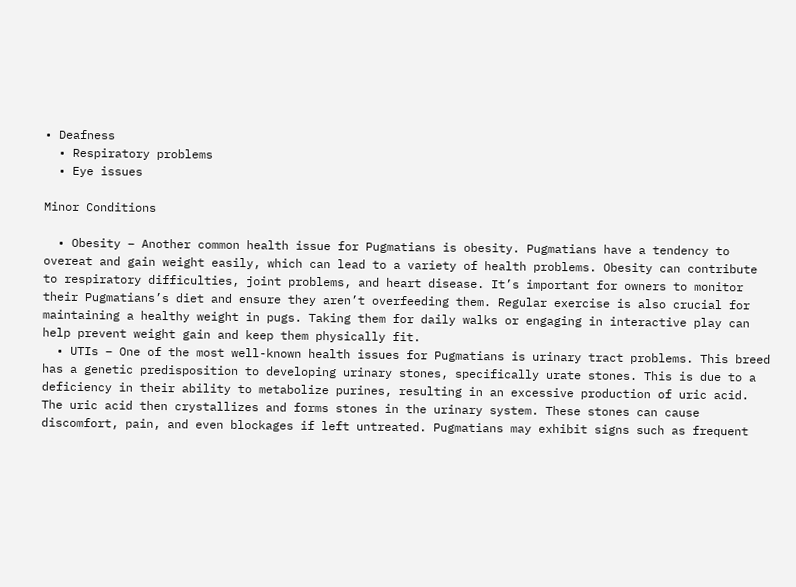• Deafness
  • Respiratory problems
  • Eye issues

Minor Conditions

  • Obesity – Another common health issue for Pugmatians is obesity. Pugmatians have a tendency to overeat and gain weight easily, which can lead to a variety of health problems. Obesity can contribute to respiratory difficulties, joint problems, and heart disease. It’s important for owners to monitor their Pugmatians’s diet and ensure they aren’t overfeeding them. Regular exercise is also crucial for maintaining a healthy weight in pugs. Taking them for daily walks or engaging in interactive play can help prevent weight gain and keep them physically fit.
  • UTIs – One of the most well-known health issues for Pugmatians is urinary tract problems. This breed has a genetic predisposition to developing urinary stones, specifically urate stones. This is due to a deficiency in their ability to metabolize purines, resulting in an excessive production of uric acid. The uric acid then crystallizes and forms stones in the urinary system. These stones can cause discomfort, pain, and even blockages if left untreated. Pugmatians may exhibit signs such as frequent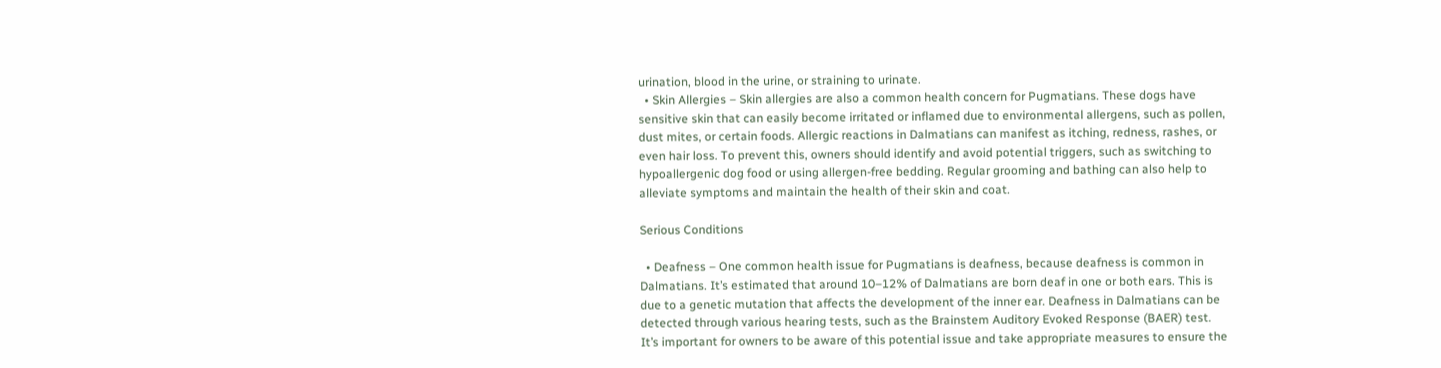urination, blood in the urine, or straining to urinate.
  • Skin Allergies – Skin allergies are also a common health concern for Pugmatians. These dogs have sensitive skin that can easily become irritated or inflamed due to environmental allergens, such as pollen, dust mites, or certain foods. Allergic reactions in Dalmatians can manifest as itching, redness, rashes, or even hair loss. To prevent this, owners should identify and avoid potential triggers, such as switching to hypoallergenic dog food or using allergen-free bedding. Regular grooming and bathing can also help to alleviate symptoms and maintain the health of their skin and coat.

Serious Conditions

  • Deafness – One common health issue for Pugmatians is deafness, because deafness is common in Dalmatians. It’s estimated that around 10–12% of Dalmatians are born deaf in one or both ears. This is due to a genetic mutation that affects the development of the inner ear. Deafness in Dalmatians can be detected through various hearing tests, such as the Brainstem Auditory Evoked Response (BAER) test. It’s important for owners to be aware of this potential issue and take appropriate measures to ensure the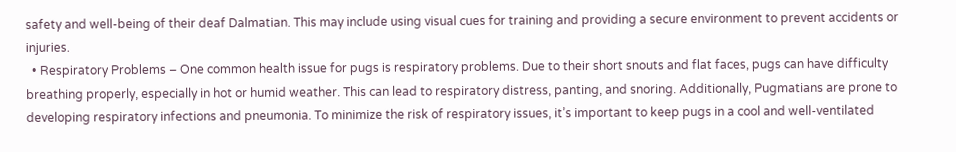safety and well-being of their deaf Dalmatian. This may include using visual cues for training and providing a secure environment to prevent accidents or injuries.
  • Respiratory Problems – One common health issue for pugs is respiratory problems. Due to their short snouts and flat faces, pugs can have difficulty breathing properly, especially in hot or humid weather. This can lead to respiratory distress, panting, and snoring. Additionally, Pugmatians are prone to developing respiratory infections and pneumonia. To minimize the risk of respiratory issues, it’s important to keep pugs in a cool and well-ventilated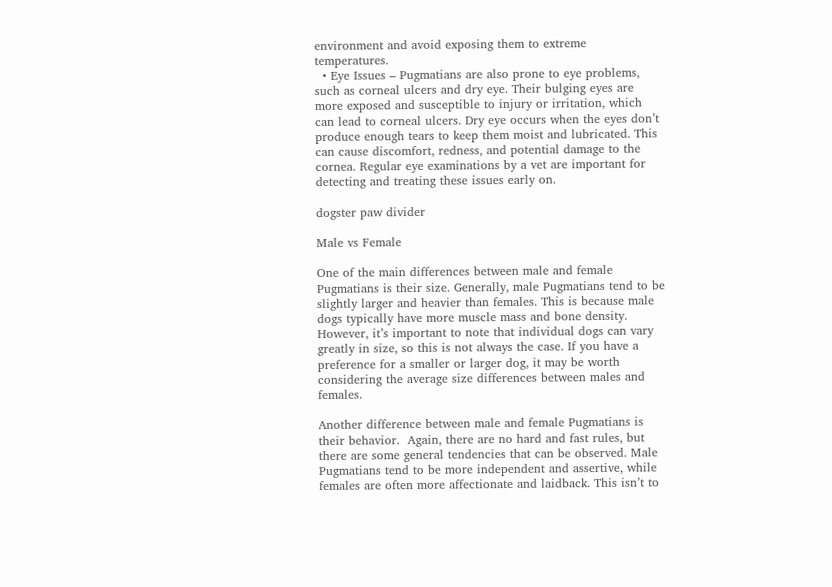environment and avoid exposing them to extreme temperatures.
  • Eye Issues – Pugmatians are also prone to eye problems, such as corneal ulcers and dry eye. Their bulging eyes are more exposed and susceptible to injury or irritation, which can lead to corneal ulcers. Dry eye occurs when the eyes don’t produce enough tears to keep them moist and lubricated. This can cause discomfort, redness, and potential damage to the cornea. Regular eye examinations by a vet are important for detecting and treating these issues early on.

dogster paw divider

Male vs Female

One of the main differences between male and female Pugmatians is their size. Generally, male Pugmatians tend to be slightly larger and heavier than females. This is because male dogs typically have more muscle mass and bone density. However, it’s important to note that individual dogs can vary greatly in size, so this is not always the case. If you have a preference for a smaller or larger dog, it may be worth considering the average size differences between males and females.

Another difference between male and female Pugmatians is their behavior.  Again, there are no hard and fast rules, but there are some general tendencies that can be observed. Male Pugmatians tend to be more independent and assertive, while females are often more affectionate and laidback. This isn’t to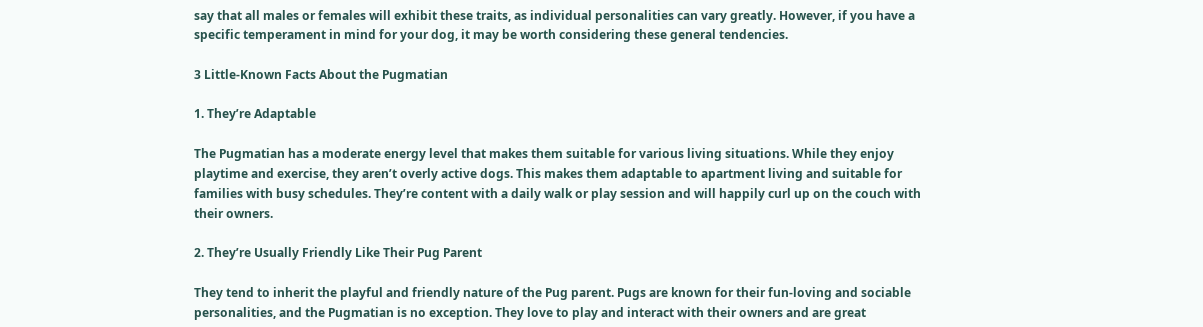say that all males or females will exhibit these traits, as individual personalities can vary greatly. However, if you have a specific temperament in mind for your dog, it may be worth considering these general tendencies.

3 Little-Known Facts About the Pugmatian

1. They’re Adaptable

The Pugmatian has a moderate energy level that makes them suitable for various living situations. While they enjoy playtime and exercise, they aren’t overly active dogs. This makes them adaptable to apartment living and suitable for families with busy schedules. They’re content with a daily walk or play session and will happily curl up on the couch with their owners.

2. They’re Usually Friendly Like Their Pug Parent

They tend to inherit the playful and friendly nature of the Pug parent. Pugs are known for their fun-loving and sociable personalities, and the Pugmatian is no exception. They love to play and interact with their owners and are great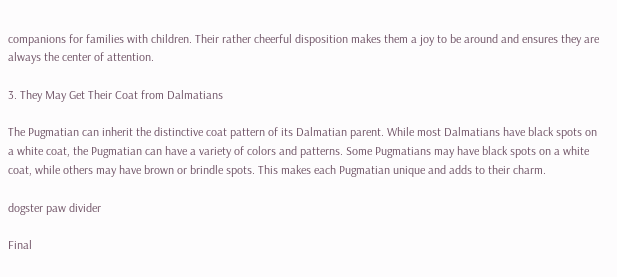companions for families with children. Their rather cheerful disposition makes them a joy to be around and ensures they are always the center of attention.

3. They May Get Their Coat from Dalmatians

The Pugmatian can inherit the distinctive coat pattern of its Dalmatian parent. While most Dalmatians have black spots on a white coat, the Pugmatian can have a variety of colors and patterns. Some Pugmatians may have black spots on a white coat, while others may have brown or brindle spots. This makes each Pugmatian unique and adds to their charm.

dogster paw divider

Final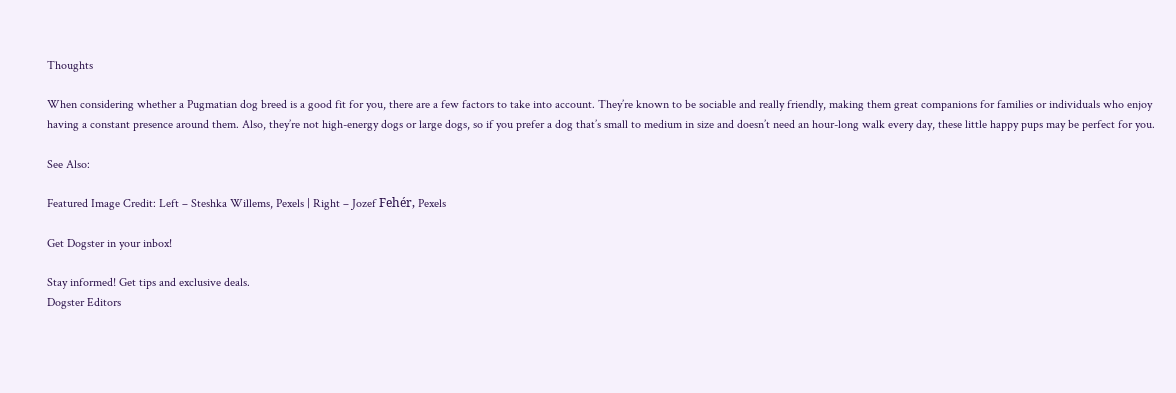Thoughts

When considering whether a Pugmatian dog breed is a good fit for you, there are a few factors to take into account. They’re known to be sociable and really friendly, making them great companions for families or individuals who enjoy having a constant presence around them. Also, they’re not high-energy dogs or large dogs, so if you prefer a dog that’s small to medium in size and doesn’t need an hour-long walk every day, these little happy pups may be perfect for you.

See Also:

Featured Image Credit: Left – Steshka Willems, Pexels | Right – Jozef Fehér, Pexels

Get Dogster in your inbox!

Stay informed! Get tips and exclusive deals.
Dogster Editors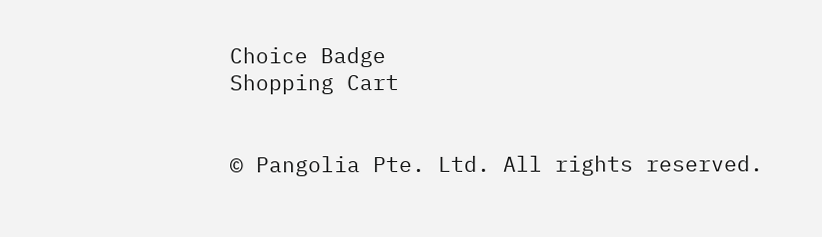Choice Badge
Shopping Cart


© Pangolia Pte. Ltd. All rights reserved.